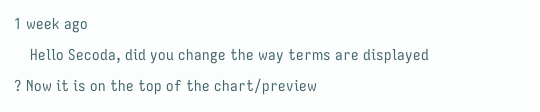1 week ago
    Hello Secoda, did you change the way terms are displayed ? Now it is on the top of the chart/preview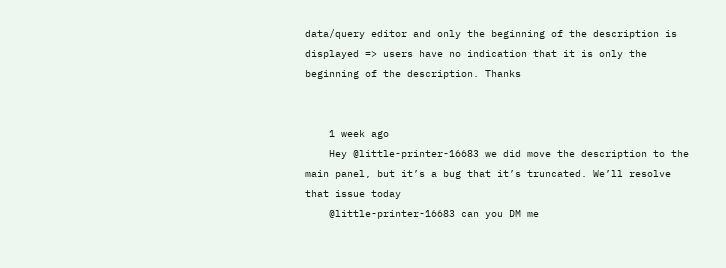data/query editor and only the beginning of the description is displayed => users have no indication that it is only the beginning of the description. Thanks


    1 week ago
    Hey @little-printer-16683 we did move the description to the main panel, but it’s a bug that it’s truncated. We’ll resolve that issue today
    @little-printer-16683 can you DM me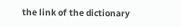the link of the dictionary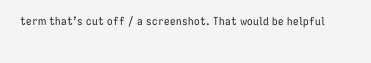term that’s cut off / a screenshot. That would be helpful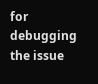for debugging the issue